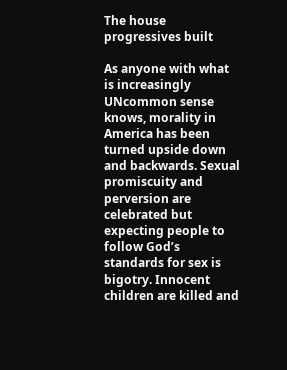The house progressives built

As anyone with what is increasingly UNcommon sense knows, morality in America has been turned upside down and backwards. Sexual promiscuity and perversion are celebrated but expecting people to follow God’s standards for sex is bigotry. Innocent children are killed and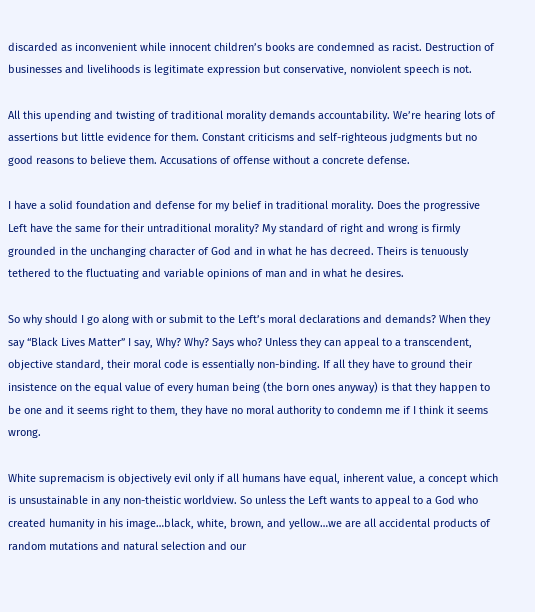discarded as inconvenient while innocent children’s books are condemned as racist. Destruction of businesses and livelihoods is legitimate expression but conservative, nonviolent speech is not.

All this upending and twisting of traditional morality demands accountability. We’re hearing lots of assertions but little evidence for them. Constant criticisms and self-righteous judgments but no good reasons to believe them. Accusations of offense without a concrete defense.

I have a solid foundation and defense for my belief in traditional morality. Does the progressive Left have the same for their untraditional morality? My standard of right and wrong is firmly grounded in the unchanging character of God and in what he has decreed. Theirs is tenuously tethered to the fluctuating and variable opinions of man and in what he desires.

So why should I go along with or submit to the Left’s moral declarations and demands? When they say “Black Lives Matter” I say, Why? Why? Says who? Unless they can appeal to a transcendent, objective standard, their moral code is essentially non-binding. If all they have to ground their insistence on the equal value of every human being (the born ones anyway) is that they happen to be one and it seems right to them, they have no moral authority to condemn me if I think it seems wrong.

White supremacism is objectively evil only if all humans have equal, inherent value, a concept which is unsustainable in any non-theistic worldview. So unless the Left wants to appeal to a God who created humanity in his image…black, white, brown, and yellow…we are all accidental products of random mutations and natural selection and our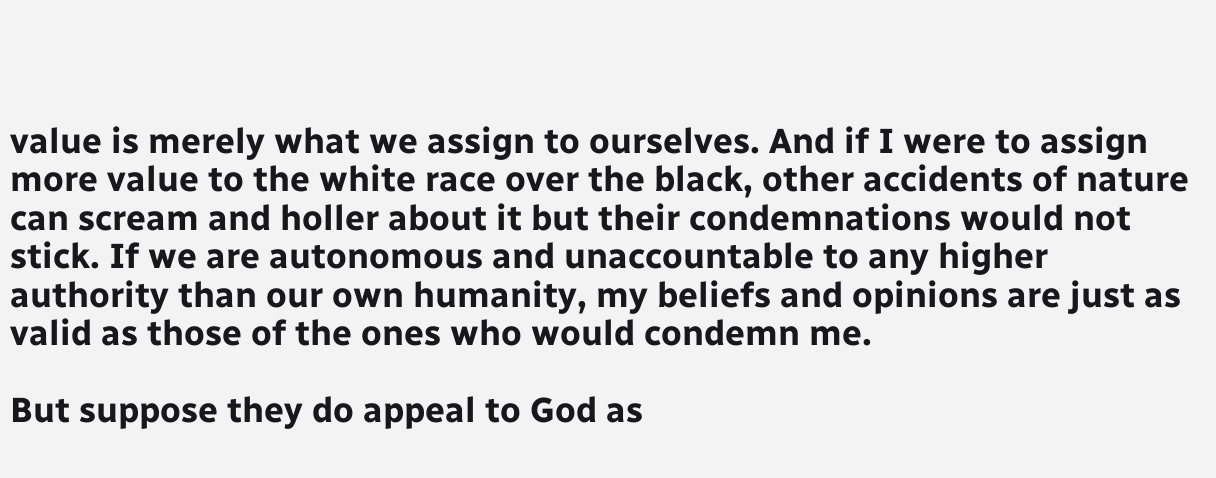value is merely what we assign to ourselves. And if I were to assign more value to the white race over the black, other accidents of nature can scream and holler about it but their condemnations would not stick. If we are autonomous and unaccountable to any higher authority than our own humanity, my beliefs and opinions are just as valid as those of the ones who would condemn me.

But suppose they do appeal to God as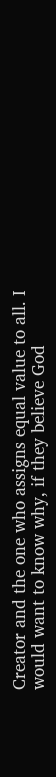Creator and the one who assigns equal value to all. I would want to know why, if they believe God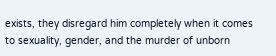exists, they disregard him completely when it comes to sexuality, gender, and the murder of unborn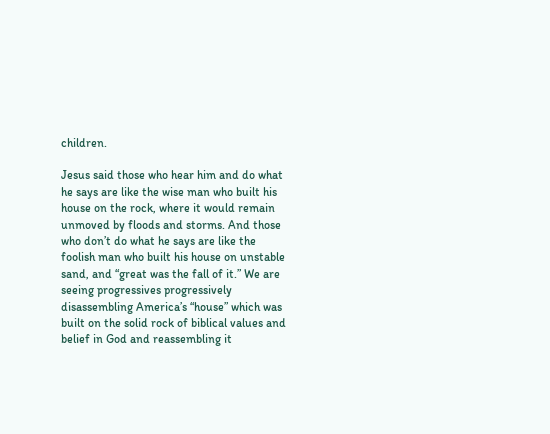children.

Jesus said those who hear him and do what he says are like the wise man who built his house on the rock, where it would remain unmoved by floods and storms. And those who don’t do what he says are like the foolish man who built his house on unstable sand, and “great was the fall of it.” We are seeing progressives progressively disassembling America’s “house” which was built on the solid rock of biblical values and belief in God and reassembling it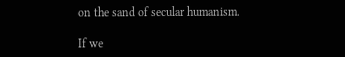on the sand of secular humanism.

If we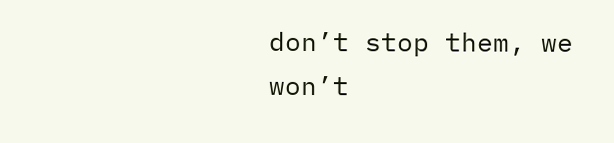don’t stop them, we won’t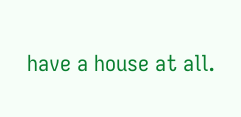have a house at all.